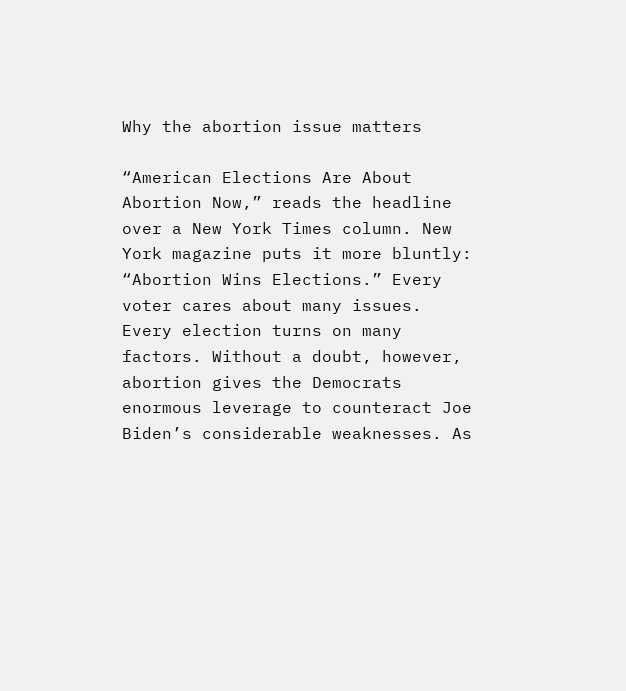Why the abortion issue matters

“American Elections Are About Abortion Now,” reads the headline over a New York Times column. New York magazine puts it more bluntly: “Abortion Wins Elections.” Every voter cares about many issues. Every election turns on many factors. Without a doubt, however, abortion gives the Democrats enormous leverage to counteract Joe Biden’s considerable weaknesses. As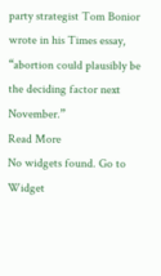party strategist Tom Bonior wrote in his Times essay, “abortion could plausibly be the deciding factor next November.”
Read More
No widgets found. Go to Widget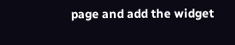page and add the widget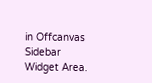in Offcanvas Sidebar Widget Area.